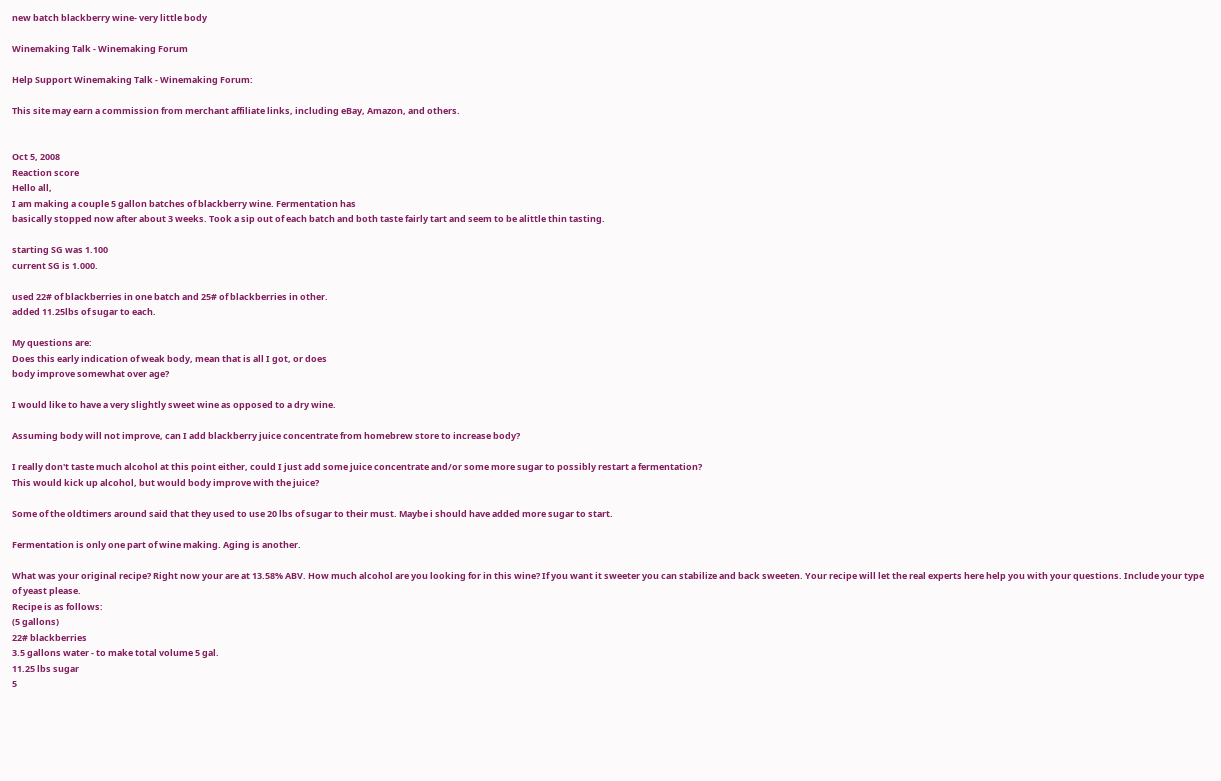new batch blackberry wine- very little body

Winemaking Talk - Winemaking Forum

Help Support Winemaking Talk - Winemaking Forum:

This site may earn a commission from merchant affiliate links, including eBay, Amazon, and others.


Oct 5, 2008
Reaction score
Hello all,
I am making a couple 5 gallon batches of blackberry wine. Fermentation has
basically stopped now after about 3 weeks. Took a sip out of each batch and both taste fairly tart and seem to be alittle thin tasting.

starting SG was 1.100
current SG is 1.000.

used 22# of blackberries in one batch and 25# of blackberries in other.
added 11.25lbs of sugar to each.

My questions are:
Does this early indication of weak body, mean that is all I got, or does
body improve somewhat over age?

I would like to have a very slightly sweet wine as opposed to a dry wine.

Assuming body will not improve, can I add blackberry juice concentrate from homebrew store to increase body?

I really don't taste much alcohol at this point either, could I just add some juice concentrate and/or some more sugar to possibly restart a fermentation?
This would kick up alcohol, but would body improve with the juice?

Some of the oldtimers around said that they used to use 20 lbs of sugar to their must. Maybe i should have added more sugar to start.

Fermentation is only one part of wine making. Aging is another.

What was your original recipe? Right now your are at 13.58% ABV. How much alcohol are you looking for in this wine? If you want it sweeter you can stabilize and back sweeten. Your recipe will let the real experts here help you with your questions. Include your type of yeast please.
Recipe is as follows:
(5 gallons)
22# blackberries
3.5 gallons water - to make total volume 5 gal.
11.25 lbs sugar
5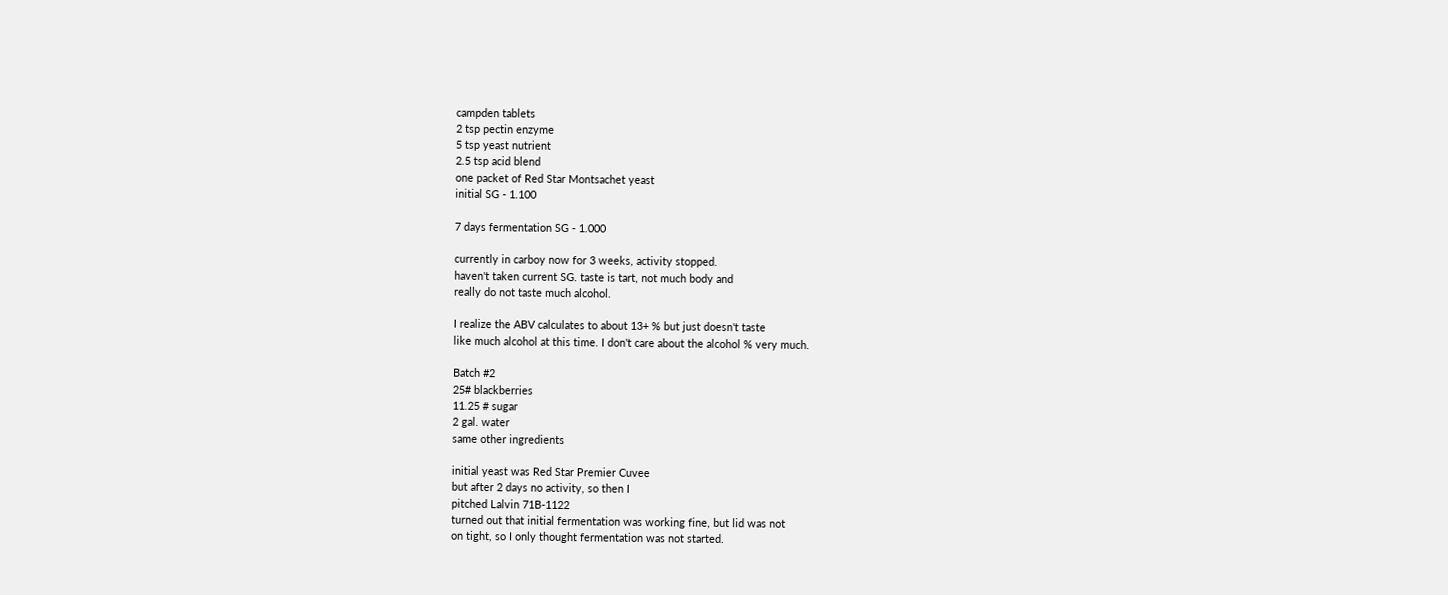campden tablets
2 tsp pectin enzyme
5 tsp yeast nutrient
2.5 tsp acid blend
one packet of Red Star Montsachet yeast
initial SG - 1.100

7 days fermentation SG - 1.000

currently in carboy now for 3 weeks, activity stopped.
haven't taken current SG. taste is tart, not much body and
really do not taste much alcohol.

I realize the ABV calculates to about 13+ % but just doesn't taste
like much alcohol at this time. I don't care about the alcohol % very much.

Batch #2
25# blackberries
11.25 # sugar
2 gal. water
same other ingredients

initial yeast was Red Star Premier Cuvee
but after 2 days no activity, so then I
pitched Lalvin 71B-1122
turned out that initial fermentation was working fine, but lid was not
on tight, so I only thought fermentation was not started.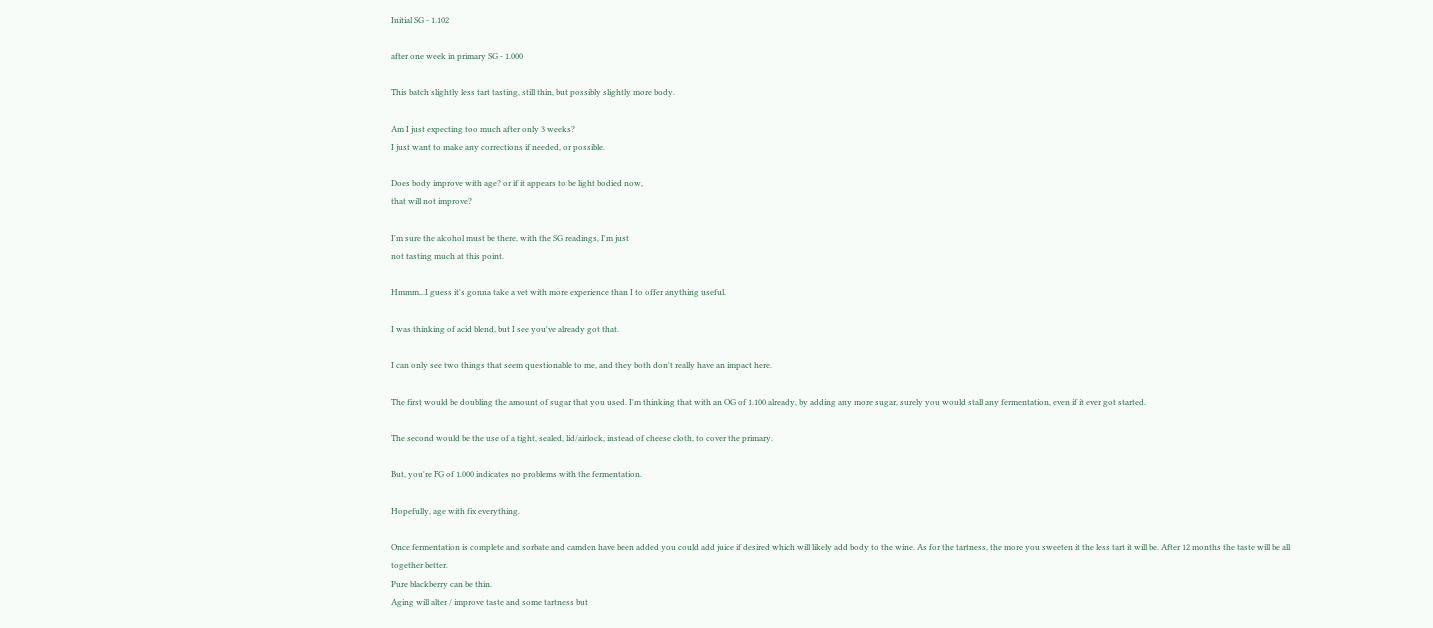Initial SG - 1.102

after one week in primary SG - 1.000

This batch slightly less tart tasting, still thin, but possibly slightly more body.

Am I just expecting too much after only 3 weeks?
I just want to make any corrections if needed, or possible.

Does body improve with age? or if it appears to be light bodied now,
that will not improve?

I'm sure the alcohol must be there, with the SG readings, I'm just
not tasting much at this point.

Hmmm...I guess it's gonna take a vet with more experience than I to offer anything useful.

I was thinking of acid blend, but I see you've already got that.

I can only see two things that seem questionable to me, and they both don't really have an impact here.

The first would be doubling the amount of sugar that you used. I'm thinking that with an OG of 1.100 already, by adding any more sugar, surely you would stall any fermentation, even if it ever got started.

The second would be the use of a tight, sealed, lid/airlock, instead of cheese cloth, to cover the primary.

But, you're FG of 1.000 indicates no problems with the fermentation.

Hopefully, age with fix everything.

Once fermentation is complete and sorbate and camden have been added you could add juice if desired which will likely add body to the wine. As for the tartness, the more you sweeten it the less tart it will be. After 12 months the taste will be all together better.
Pure blackberry can be thin.
Aging will alter / improve taste and some tartness but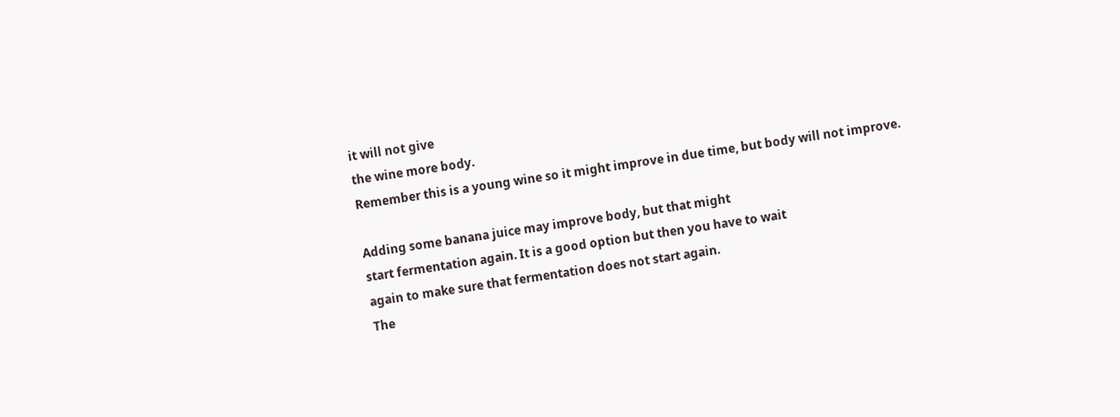it will not give
the wine more body.
Remember this is a young wine so it might improve in due time, but body will not improve.

Adding some banana juice may improve body, but that might
start fermentation again. It is a good option but then you have to wait
again to make sure that fermentation does not start again.
The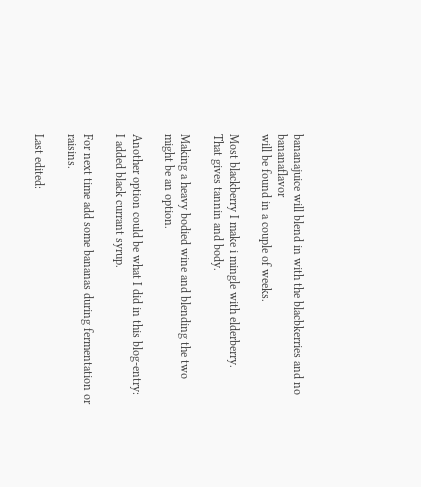bananajuice will blend in with the blacbkerries and no bananaflavor
will be found in a couple of weeks.

Most blackberry I make i mingle with elderberry.
That gives tannin and body.

Making a heavy bodied wine and blending the two
might be an option.

Another option could be what I did in this blog-entry:
I added black currant syrup.

For next time add some bananas during fermentation or raisins.

Last edited: